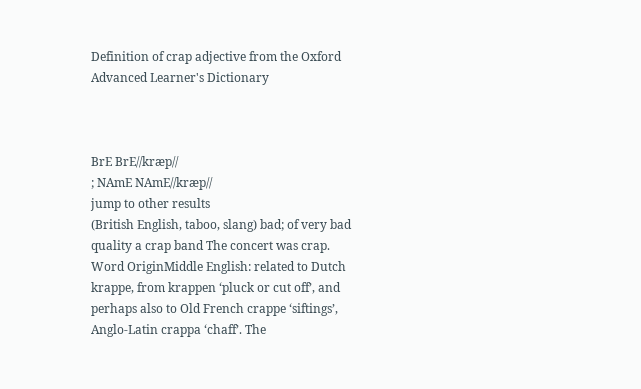Definition of crap adjective from the Oxford Advanced Learner's Dictionary



BrE BrE//kræp//
; NAmE NAmE//kræp//
jump to other results
(British English, taboo, slang) bad; of very bad quality a crap band The concert was crap. Word OriginMiddle English: related to Dutch krappe, from krappen ‘pluck or cut off’, and perhaps also to Old French crappe ‘siftings’, Anglo-Latin crappa ‘chaff’. The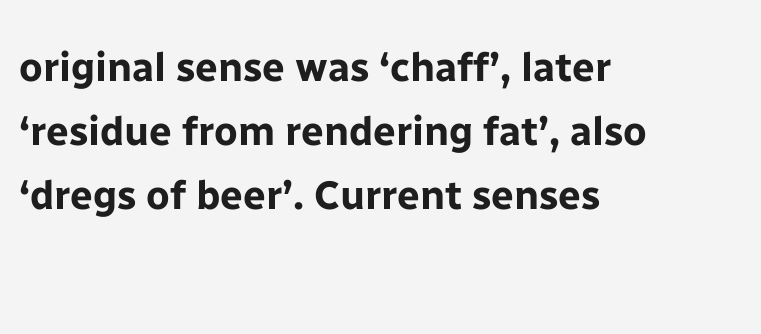original sense was ‘chaff’, later ‘residue from rendering fat’, also ‘dregs of beer’. Current senses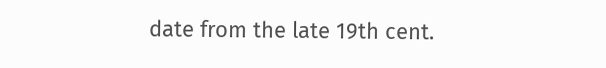date from the late 19th cent.